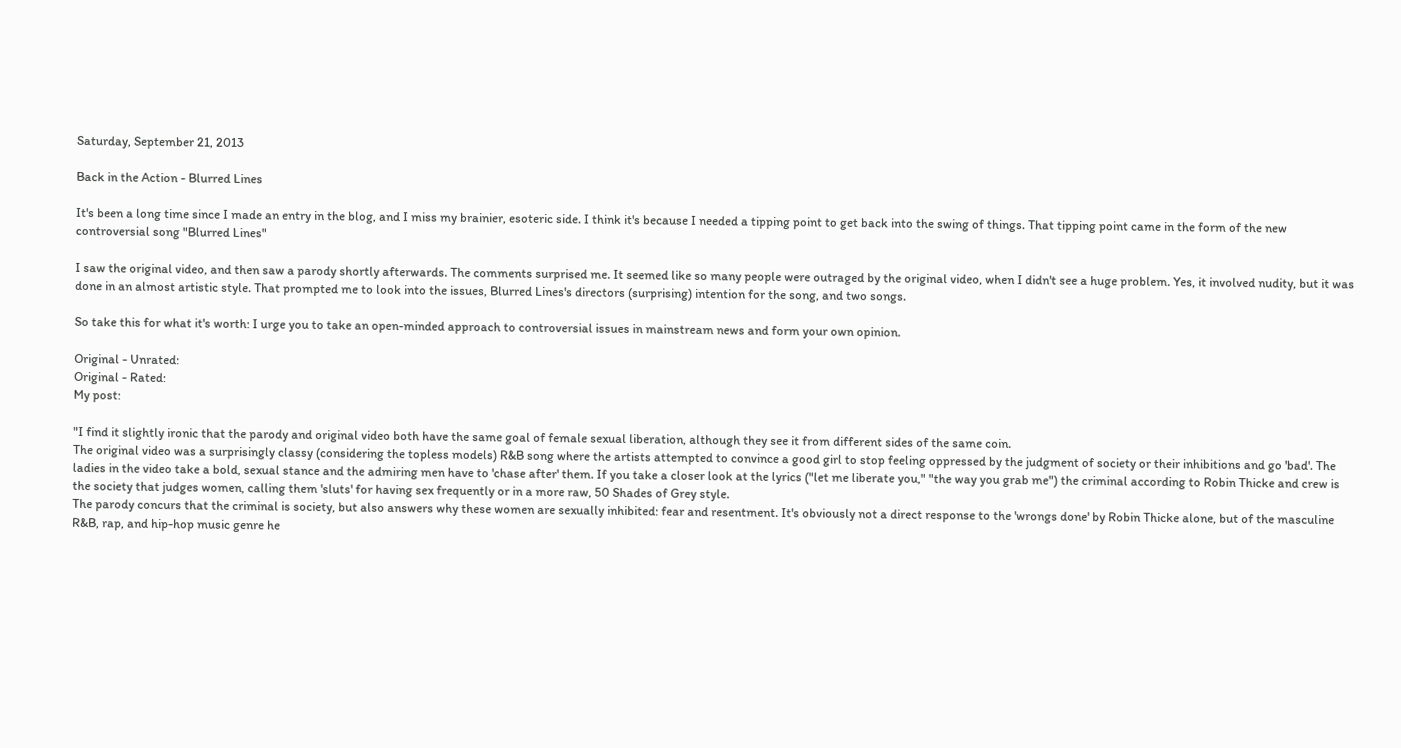Saturday, September 21, 2013

Back in the Action - Blurred Lines

It's been a long time since I made an entry in the blog, and I miss my brainier, esoteric side. I think it's because I needed a tipping point to get back into the swing of things. That tipping point came in the form of the new controversial song "Blurred Lines"

I saw the original video, and then saw a parody shortly afterwards. The comments surprised me. It seemed like so many people were outraged by the original video, when I didn't see a huge problem. Yes, it involved nudity, but it was done in an almost artistic style. That prompted me to look into the issues, Blurred Lines's directors (surprising) intention for the song, and two songs.

So take this for what it's worth: I urge you to take an open-minded approach to controversial issues in mainstream news and form your own opinion.

Original - Unrated:
Original - Rated:
My post:

"I find it slightly ironic that the parody and original video both have the same goal of female sexual liberation, although they see it from different sides of the same coin.
The original video was a surprisingly classy (considering the topless models) R&B song where the artists attempted to convince a good girl to stop feeling oppressed by the judgment of society or their inhibitions and go 'bad'. The ladies in the video take a bold, sexual stance and the admiring men have to 'chase after' them. If you take a closer look at the lyrics ("let me liberate you," "the way you grab me") the criminal according to Robin Thicke and crew is the society that judges women, calling them 'sluts' for having sex frequently or in a more raw, 50 Shades of Grey style.
The parody concurs that the criminal is society, but also answers why these women are sexually inhibited: fear and resentment. It's obviously not a direct response to the 'wrongs done' by Robin Thicke alone, but of the masculine R&B, rap, and hip-hop music genre he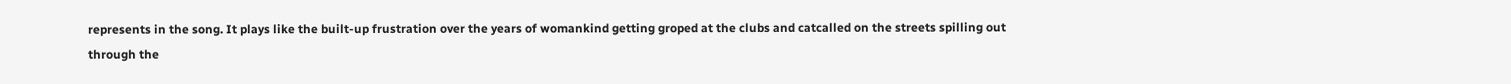represents in the song. It plays like the built-up frustration over the years of womankind getting groped at the clubs and catcalled on the streets spilling out through the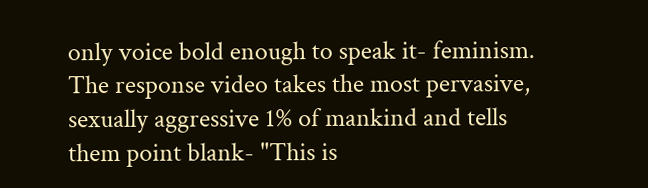only voice bold enough to speak it- feminism.
The response video takes the most pervasive, sexually aggressive 1% of mankind and tells them point blank- "This is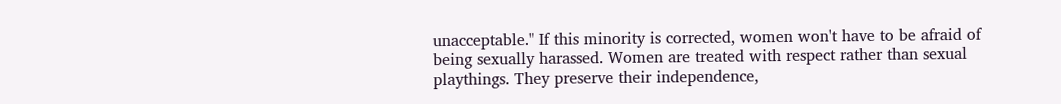unacceptable." If this minority is corrected, women won't have to be afraid of being sexually harassed. Women are treated with respect rather than sexual playthings. They preserve their independence,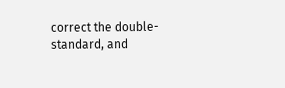correct the double-standard, and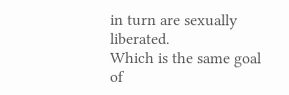in turn are sexually liberated.
Which is the same goal of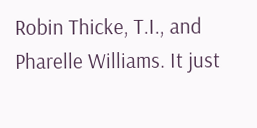Robin Thicke, T.I., and Pharelle Williams. It just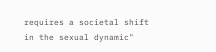requires a societal shift in the sexual dynamic"